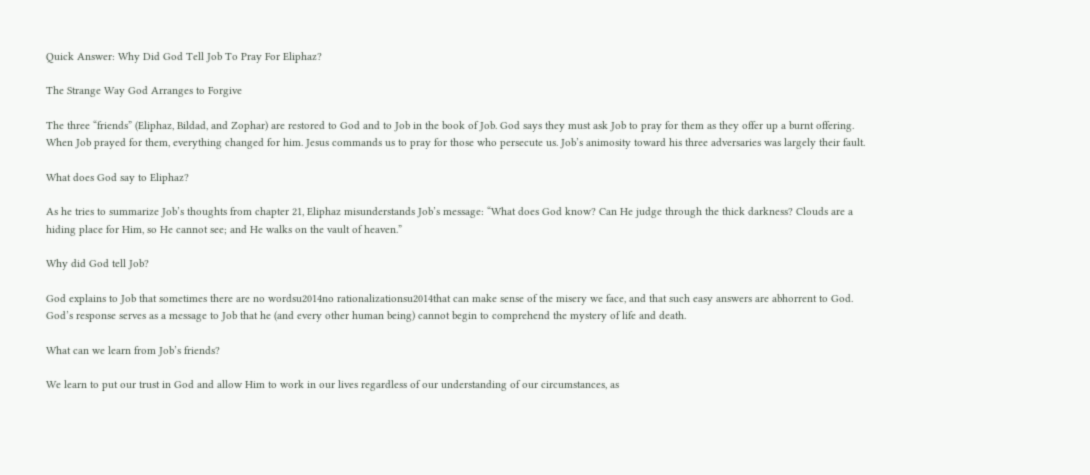Quick Answer: Why Did God Tell Job To Pray For Eliphaz?

The Strange Way God Arranges to Forgive

The three “friends” (Eliphaz, Bildad, and Zophar) are restored to God and to Job in the book of Job. God says they must ask Job to pray for them as they offer up a burnt offering. When Job prayed for them, everything changed for him. Jesus commands us to pray for those who persecute us. Job’s animosity toward his three adversaries was largely their fault.

What does God say to Eliphaz?

As he tries to summarize Job’s thoughts from chapter 21, Eliphaz misunderstands Job’s message: “What does God know? Can He judge through the thick darkness? Clouds are a hiding place for Him, so He cannot see; and He walks on the vault of heaven.”

Why did God tell Job?

God explains to Job that sometimes there are no wordsu2014no rationalizationsu2014that can make sense of the misery we face, and that such easy answers are abhorrent to God. God’s response serves as a message to Job that he (and every other human being) cannot begin to comprehend the mystery of life and death.

What can we learn from Job’s friends?

We learn to put our trust in God and allow Him to work in our lives regardless of our understanding of our circumstances, as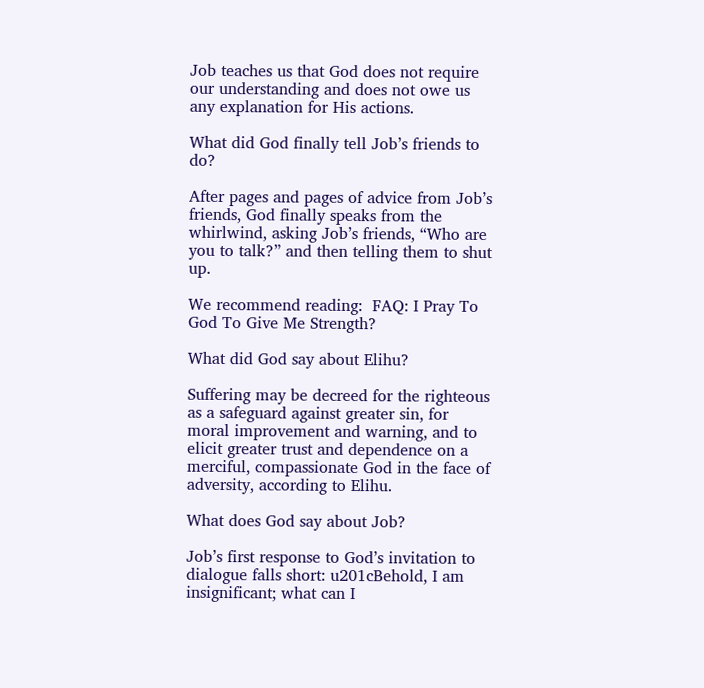Job teaches us that God does not require our understanding and does not owe us any explanation for His actions.

What did God finally tell Job’s friends to do?

After pages and pages of advice from Job’s friends, God finally speaks from the whirlwind, asking Job’s friends, “Who are you to talk?” and then telling them to shut up.

We recommend reading:  FAQ: I Pray To God To Give Me Strength?

What did God say about Elihu?

Suffering may be decreed for the righteous as a safeguard against greater sin, for moral improvement and warning, and to elicit greater trust and dependence on a merciful, compassionate God in the face of adversity, according to Elihu.

What does God say about Job?

Job’s first response to God’s invitation to dialogue falls short: u201cBehold, I am insignificant; what can I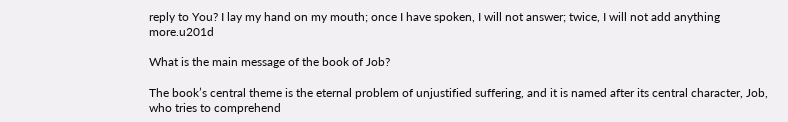reply to You? I lay my hand on my mouth; once I have spoken, I will not answer; twice, I will not add anything more.u201d

What is the main message of the book of Job?

The book’s central theme is the eternal problem of unjustified suffering, and it is named after its central character, Job, who tries to comprehend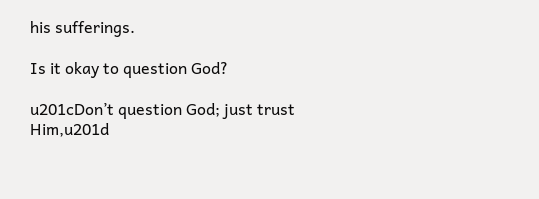his sufferings.

Is it okay to question God?

u201cDon’t question God; just trust Him,u201d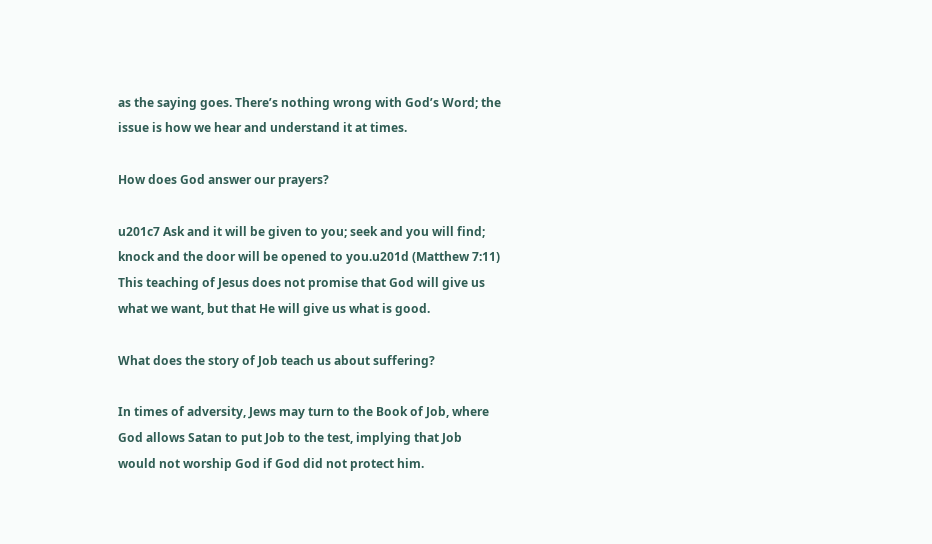as the saying goes. There’s nothing wrong with God’s Word; the issue is how we hear and understand it at times.

How does God answer our prayers?

u201c7 Ask and it will be given to you; seek and you will find; knock and the door will be opened to you.u201d (Matthew 7:11) This teaching of Jesus does not promise that God will give us what we want, but that He will give us what is good.

What does the story of Job teach us about suffering?

In times of adversity, Jews may turn to the Book of Job, where God allows Satan to put Job to the test, implying that Job would not worship God if God did not protect him.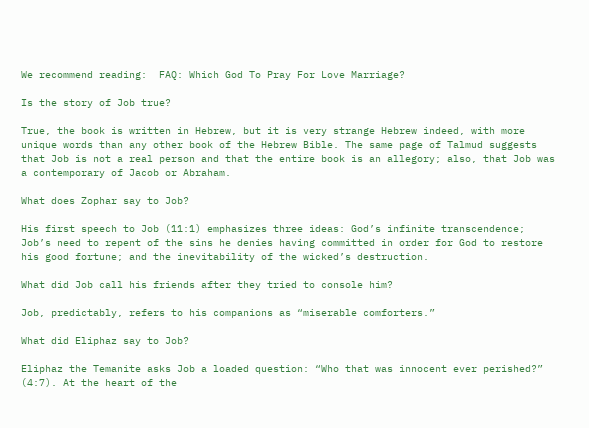We recommend reading:  FAQ: Which God To Pray For Love Marriage?

Is the story of Job true?

True, the book is written in Hebrew, but it is very strange Hebrew indeed, with more unique words than any other book of the Hebrew Bible. The same page of Talmud suggests that Job is not a real person and that the entire book is an allegory; also, that Job was a contemporary of Jacob or Abraham.

What does Zophar say to Job?

His first speech to Job (11:1) emphasizes three ideas: God’s infinite transcendence; Job’s need to repent of the sins he denies having committed in order for God to restore his good fortune; and the inevitability of the wicked’s destruction.

What did Job call his friends after they tried to console him?

Job, predictably, refers to his companions as “miserable comforters.”

What did Eliphaz say to Job?

Eliphaz the Temanite asks Job a loaded question: “Who that was innocent ever perished?” (4:7). At the heart of the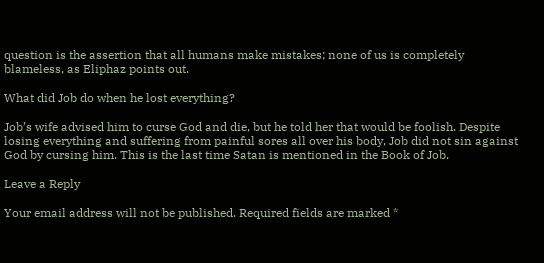question is the assertion that all humans make mistakes; none of us is completely blameless, as Eliphaz points out.

What did Job do when he lost everything?

Job’s wife advised him to curse God and die, but he told her that would be foolish. Despite losing everything and suffering from painful sores all over his body, Job did not sin against God by cursing him. This is the last time Satan is mentioned in the Book of Job.

Leave a Reply

Your email address will not be published. Required fields are marked *